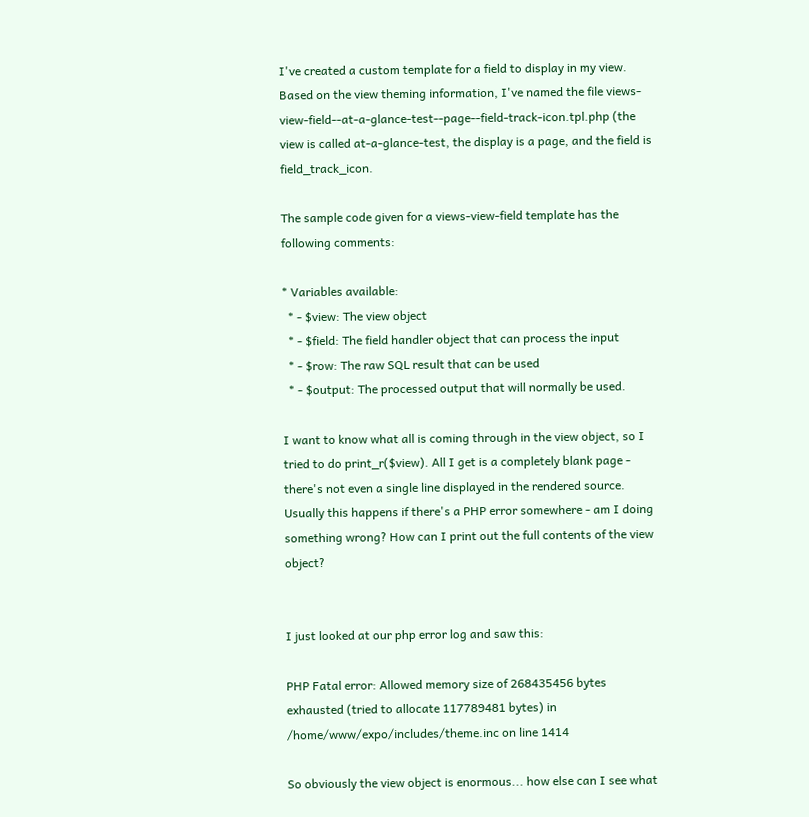I've created a custom template for a field to display in my view. Based on the view theming information, I've named the file views-view-field--at-a-glance-test--page--field-track-icon.tpl.php (the view is called at-a-glance-test, the display is a page, and the field is field_track_icon.

The sample code given for a views-view-field template has the following comments:

* Variables available:
  * - $view: The view object
  * - $field: The field handler object that can process the input
  * - $row: The raw SQL result that can be used
  * - $output: The processed output that will normally be used.

I want to know what all is coming through in the view object, so I tried to do print_r($view). All I get is a completely blank page - there's not even a single line displayed in the rendered source. Usually this happens if there's a PHP error somewhere - am I doing something wrong? How can I print out the full contents of the view object?


I just looked at our php error log and saw this:

PHP Fatal error: Allowed memory size of 268435456 bytes exhausted (tried to allocate 117789481 bytes) in /home/www/expo/includes/theme.inc on line 1414

So obviously the view object is enormous... how else can I see what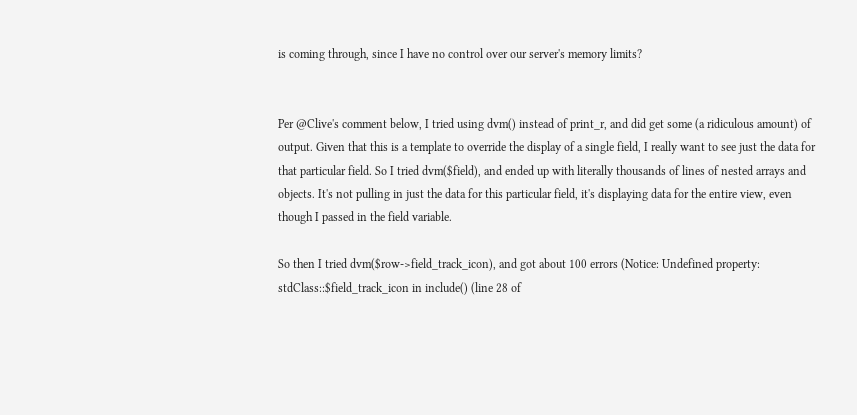is coming through, since I have no control over our server's memory limits?


Per @Clive's comment below, I tried using dvm() instead of print_r, and did get some (a ridiculous amount) of output. Given that this is a template to override the display of a single field, I really want to see just the data for that particular field. So I tried dvm($field), and ended up with literally thousands of lines of nested arrays and objects. It's not pulling in just the data for this particular field, it's displaying data for the entire view, even though I passed in the field variable.

So then I tried dvm($row->field_track_icon), and got about 100 errors (Notice: Undefined property: stdClass::$field_track_icon in include() (line 28 of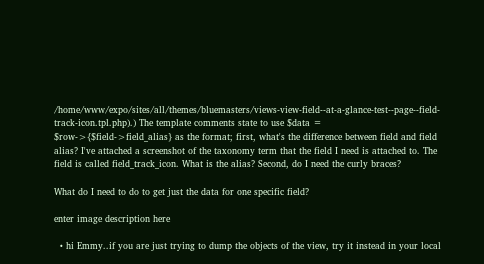/home/www/expo/sites/all/themes/bluemasters/views-view-field--at-a-glance-test--page--field-track-icon.tpl.php).) The template comments state to use $data = $row->{$field->field_alias} as the format; first, what's the difference between field and field alias? I've attached a screenshot of the taxonomy term that the field I need is attached to. The field is called field_track_icon. What is the alias? Second, do I need the curly braces?

What do I need to do to get just the data for one specific field?

enter image description here

  • hi Emmy..if you are just trying to dump the objects of the view, try it instead in your local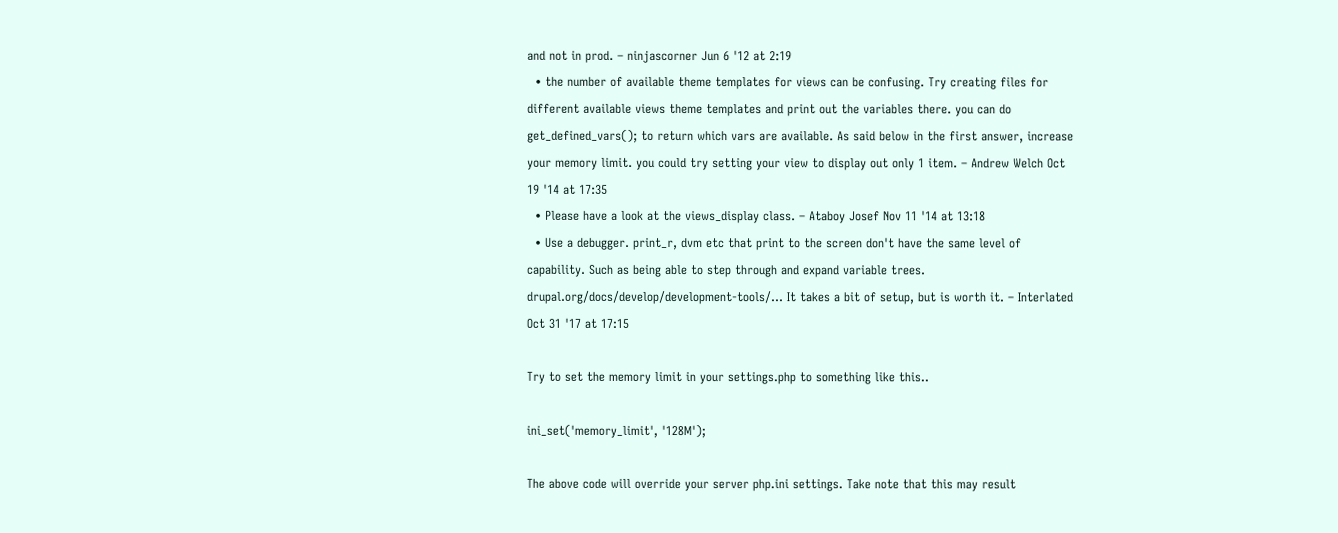and not in prod. – ninjascorner Jun 6 '12 at 2:19
  • the number of available theme templates for views can be confusing. Try creating files for different available views theme templates and print out the variables there. you can do get_defined_vars(); to return which vars are available. As said below in the first answer, increase your memory limit. you could try setting your view to display out only 1 item. – Andrew Welch Oct 19 '14 at 17:35
  • Please have a look at the views_display class. – Ataboy Josef Nov 11 '14 at 13:18
  • Use a debugger. print_r, dvm etc that print to the screen don't have the same level of capability. Such as being able to step through and expand variable trees. drupal.org/docs/develop/development-tools/… It takes a bit of setup, but is worth it. – Interlated Oct 31 '17 at 17:15

Try to set the memory limit in your settings.php to something like this..

ini_set('memory_limit', '128M');

The above code will override your server php.ini settings. Take note that this may result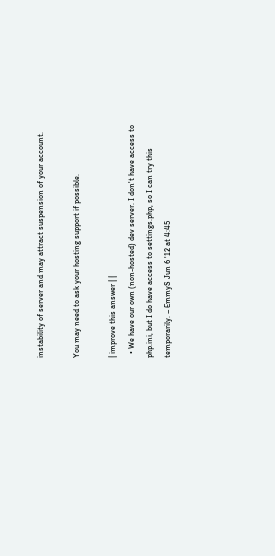instability of server and may attract suspension of your account.

You may need to ask your hosting support if possible.

| improve this answer | |
  • We have our own (non-hosted) dev server. I don't have access to php.ini, but I do have access to settings.php, so I can try this temporarily. – EmmyS Jun 6 '12 at 4:45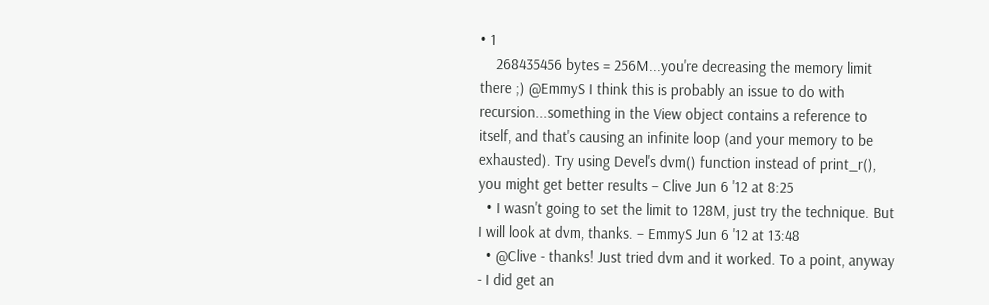• 1
    268435456 bytes = 256M...you're decreasing the memory limit there ;) @EmmyS I think this is probably an issue to do with recursion...something in the View object contains a reference to itself, and that's causing an infinite loop (and your memory to be exhausted). Try using Devel's dvm() function instead of print_r(), you might get better results – Clive Jun 6 '12 at 8:25
  • I wasn't going to set the limit to 128M, just try the technique. But I will look at dvm, thanks. – EmmyS Jun 6 '12 at 13:48
  • @Clive - thanks! Just tried dvm and it worked. To a point, anyway - I did get an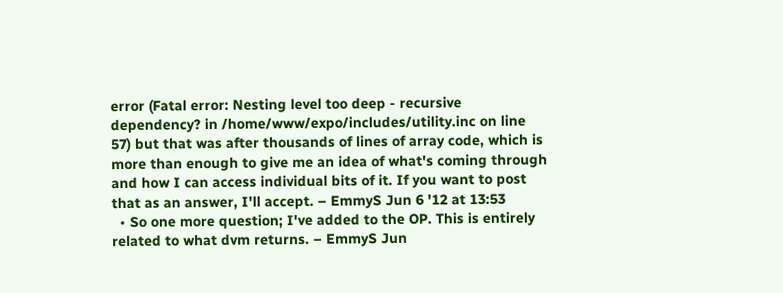error (Fatal error: Nesting level too deep - recursive dependency? in /home/www/expo/includes/utility.inc on line 57) but that was after thousands of lines of array code, which is more than enough to give me an idea of what's coming through and how I can access individual bits of it. If you want to post that as an answer, I'll accept. – EmmyS Jun 6 '12 at 13:53
  • So one more question; I've added to the OP. This is entirely related to what dvm returns. – EmmyS Jun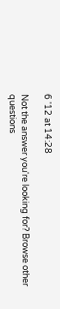6 '12 at 14:28

Not the answer you're looking for? Browse other questions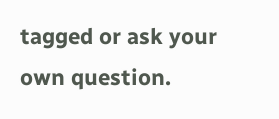tagged or ask your own question.